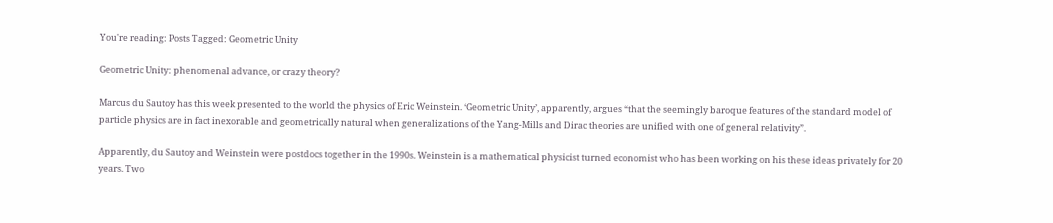You're reading: Posts Tagged: Geometric Unity

Geometric Unity: phenomenal advance, or crazy theory?

Marcus du Sautoy has this week presented to the world the physics of Eric Weinstein. ‘Geometric Unity’, apparently, argues “that the seemingly baroque features of the standard model of particle physics are in fact inexorable and geometrically natural when generalizations of the Yang-Mills and Dirac theories are unified with one of general relativity”.

Apparently, du Sautoy and Weinstein were postdocs together in the 1990s. Weinstein is a mathematical physicist turned economist who has been working on his these ideas privately for 20 years. Two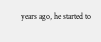years ago, he started to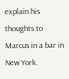explain his thoughts to Marcus in a bar in New York.